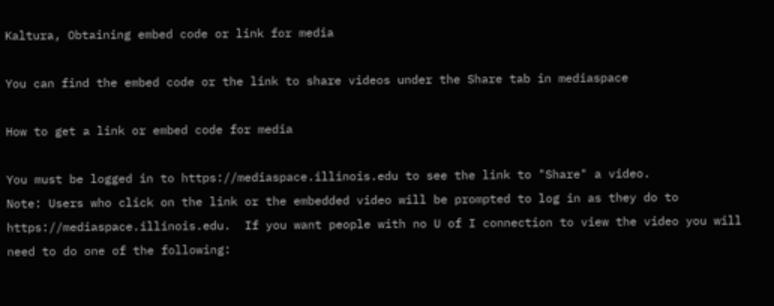Kaltura, Obtaining embed code or link for media

You can find the embed code or the link to share videos under the Share tab in mediaspace

How to get a link or embed code for media

You must be logged in to https://mediaspace.illinois.edu to see the link to "Share" a video.
Note: Users who click on the link or the embedded video will be prompted to log in as they do to https://mediaspace.illinois.edu.  If you want people with no U of I connection to view the video you will need to do one of the following: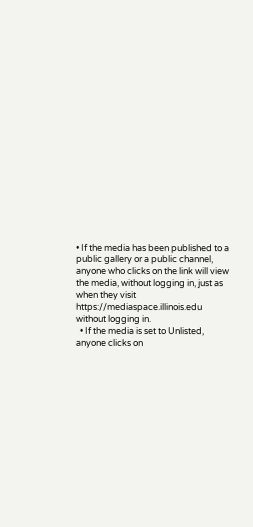• If the media has been published to a public gallery or a public channel, anyone who clicks on the link will view the media, without logging in, just as when they visit https://mediaspace.illinois.edu without logging in.
  • If the media is set to Unlisted, anyone clicks on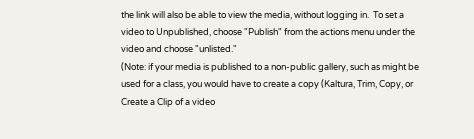the link will also be able to view the media, without logging in.  To set a video to Unpublished, choose "Publish" from the actions menu under the video and choose "unlisted."
(Note: if your media is published to a non-public gallery, such as might be used for a class, you would have to create a copy (Kaltura, Trim, Copy, or Create a Clip of a video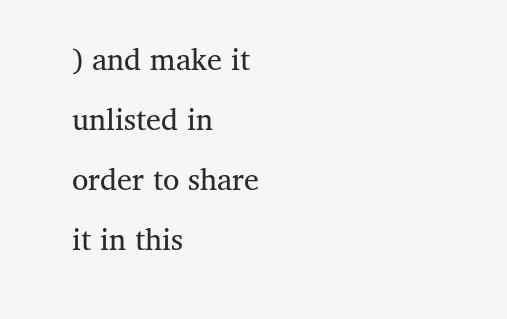) and make it unlisted in order to share it in this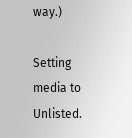way.)

Setting media to Unlisted.